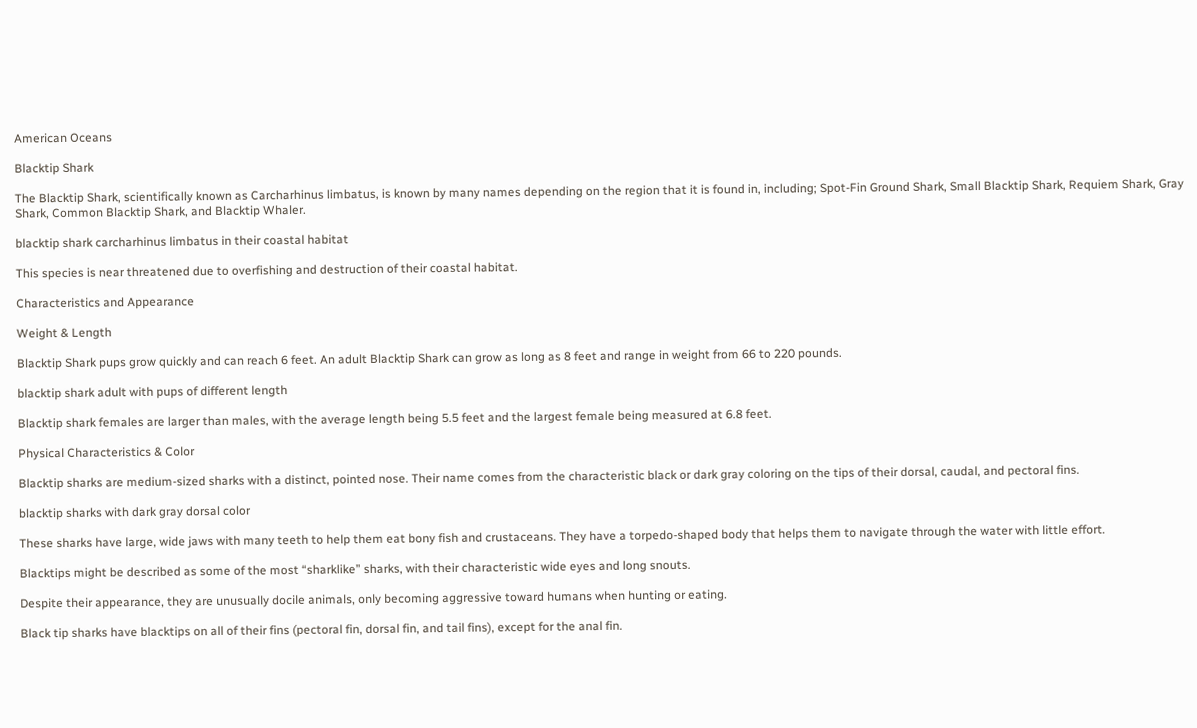American Oceans

Blacktip Shark

The Blacktip Shark, scientifically known as Carcharhinus limbatus, is known by many names depending on the region that it is found in, including; Spot-Fin Ground Shark, Small Blacktip Shark, Requiem Shark, Gray Shark, Common Blacktip Shark, and Blacktip Whaler.

blacktip shark carcharhinus limbatus in their coastal habitat

This species is near threatened due to overfishing and destruction of their coastal habitat.

Characteristics and Appearance

Weight & Length

Blacktip Shark pups grow quickly and can reach 6 feet. An adult Blacktip Shark can grow as long as 8 feet and range in weight from 66 to 220 pounds.

blacktip shark adult with pups of different length

Blacktip shark females are larger than males, with the average length being 5.5 feet and the largest female being measured at 6.8 feet.

Physical Characteristics & Color

Blacktip sharks are medium-sized sharks with a distinct, pointed nose. Their name comes from the characteristic black or dark gray coloring on the tips of their dorsal, caudal, and pectoral fins.

blacktip sharks with dark gray dorsal color

These sharks have large, wide jaws with many teeth to help them eat bony fish and crustaceans. They have a torpedo-shaped body that helps them to navigate through the water with little effort.

Blacktips might be described as some of the most “sharklike” sharks, with their characteristic wide eyes and long snouts.

Despite their appearance, they are unusually docile animals, only becoming aggressive toward humans when hunting or eating.

Black tip sharks have blacktips on all of their fins (pectoral fin, dorsal fin, and tail fins), except for the anal fin.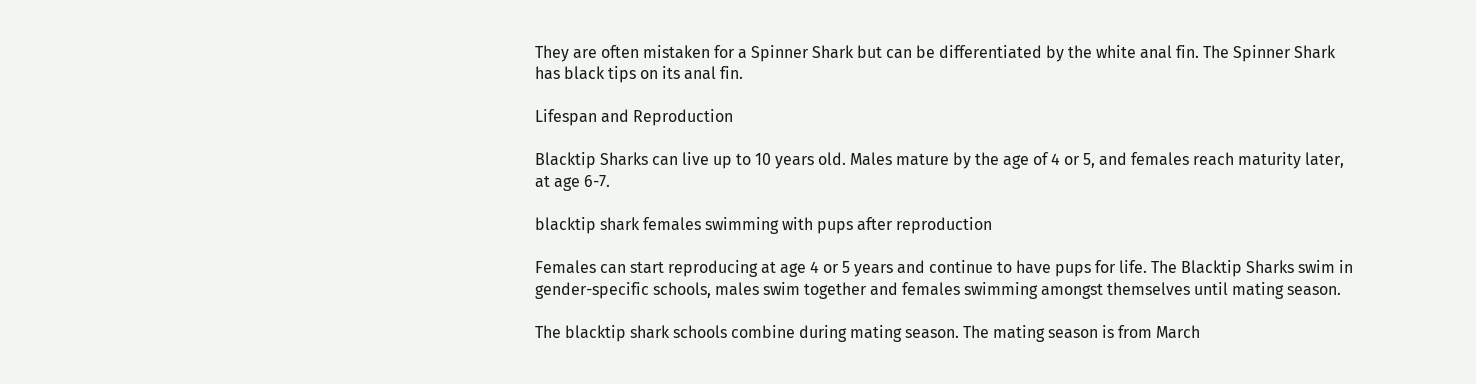They are often mistaken for a Spinner Shark but can be differentiated by the white anal fin. The Spinner Shark has black tips on its anal fin.

Lifespan and Reproduction

Blacktip Sharks can live up to 10 years old. Males mature by the age of 4 or 5, and females reach maturity later, at age 6-7.

blacktip shark females swimming with pups after reproduction

Females can start reproducing at age 4 or 5 years and continue to have pups for life. The Blacktip Sharks swim in gender-specific schools, males swim together and females swimming amongst themselves until mating season.

The blacktip shark schools combine during mating season. The mating season is from March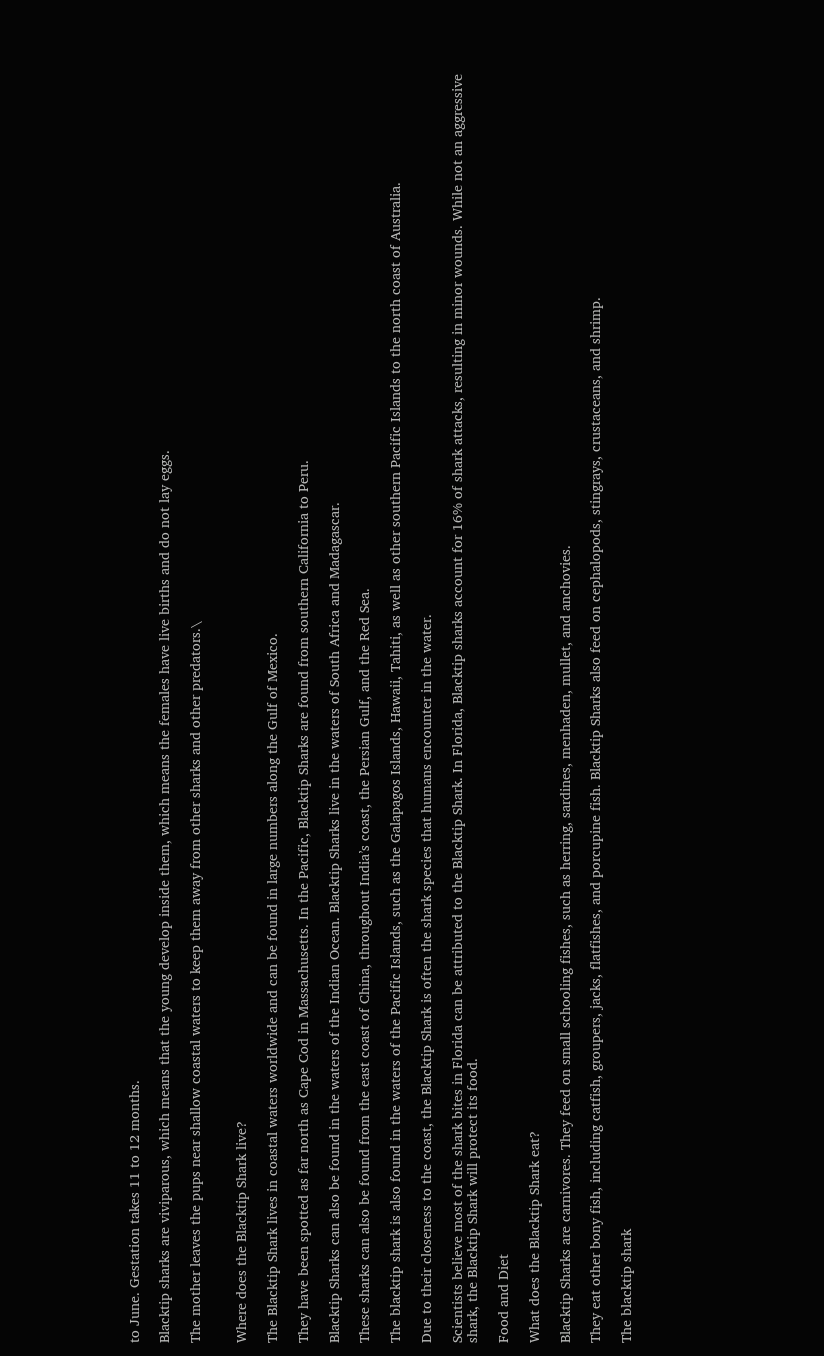to June. Gestation takes 11 to 12 months.

Blacktip sharks are viviparous, which means that the young develop inside them, which means the females have live births and do not lay eggs.

The mother leaves the pups near shallow coastal waters to keep them away from other sharks and other predators.\


Where does the Blacktip Shark live?

The Blacktip Shark lives in coastal waters worldwide and can be found in large numbers along the Gulf of Mexico.

They have been spotted as far north as Cape Cod in Massachusetts. In the Pacific, Blacktip Sharks are found from southern California to Peru.

Blacktip Sharks can also be found in the waters of the Indian Ocean. Blacktip Sharks live in the waters of South Africa and Madagascar.

These sharks can also be found from the east coast of China, throughout India’s coast, the Persian Gulf, and the Red Sea.

The blacktip shark is also found in the waters of the Pacific Islands, such as the Galapagos Islands, Hawaii, Tahiti, as well as other southern Pacific Islands to the north coast of Australia.

Due to their closeness to the coast, the Blacktip Shark is often the shark species that humans encounter in the water.

Scientists believe most of the shark bites in Florida can be attributed to the Blacktip Shark. In Florida, Blacktip sharks account for 16% of shark attacks, resulting in minor wounds. While not an aggressive shark, the Blacktip Shark will protect its food.

Food and Diet

What does the Blacktip Shark eat?

Blacktip Sharks are carnivores. They feed on small schooling fishes, such as herring, sardines, menhaden, mullet, and anchovies.

They eat other bony fish, including catfish, groupers, jacks, flatfishes, and porcupine fish. Blacktip Sharks also feed on cephalopods, stingrays, crustaceans, and shrimp.

The blacktip shark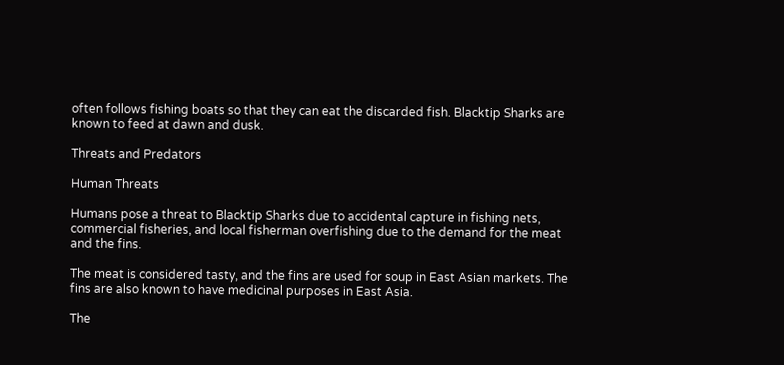often follows fishing boats so that they can eat the discarded fish. Blacktip Sharks are known to feed at dawn and dusk.

Threats and Predators

Human Threats

Humans pose a threat to Blacktip Sharks due to accidental capture in fishing nets, commercial fisheries, and local fisherman overfishing due to the demand for the meat and the fins.

The meat is considered tasty, and the fins are used for soup in East Asian markets. The fins are also known to have medicinal purposes in East Asia.

The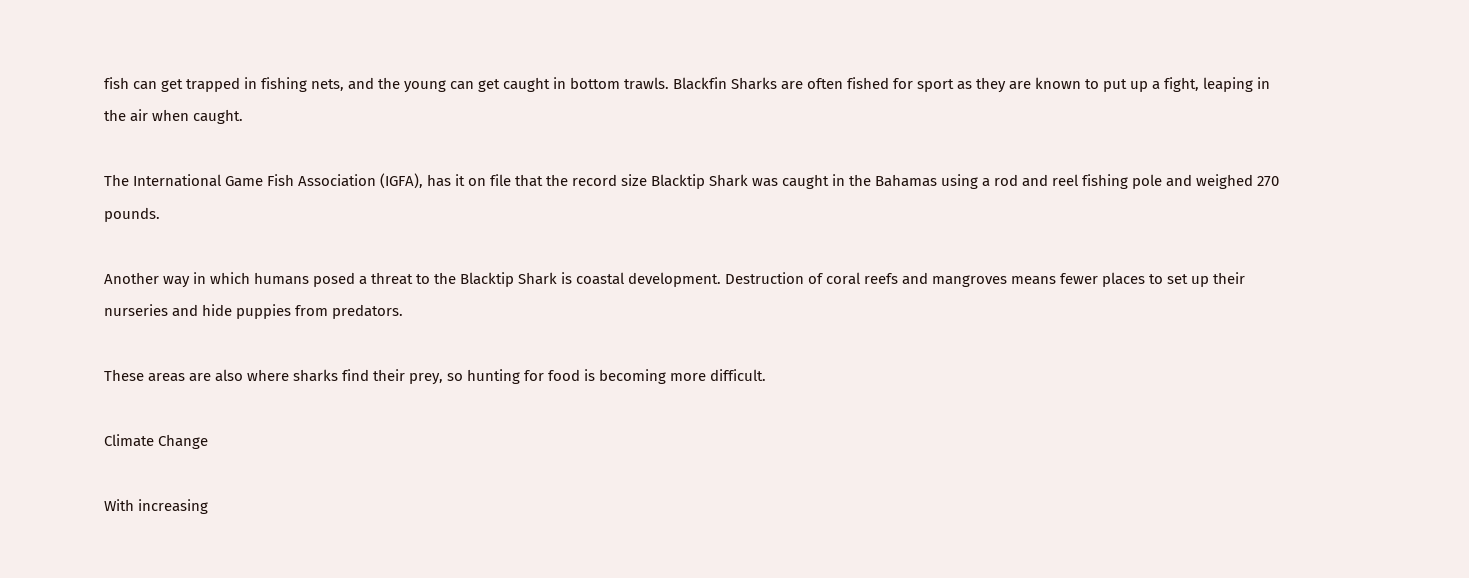fish can get trapped in fishing nets, and the young can get caught in bottom trawls. Blackfin Sharks are often fished for sport as they are known to put up a fight, leaping in the air when caught.

The International Game Fish Association (IGFA), has it on file that the record size Blacktip Shark was caught in the Bahamas using a rod and reel fishing pole and weighed 270 pounds.

Another way in which humans posed a threat to the Blacktip Shark is coastal development. Destruction of coral reefs and mangroves means fewer places to set up their nurseries and hide puppies from predators.

These areas are also where sharks find their prey, so hunting for food is becoming more difficult.

Climate Change

With increasing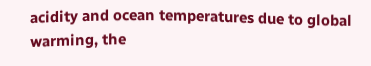acidity and ocean temperatures due to global warming, the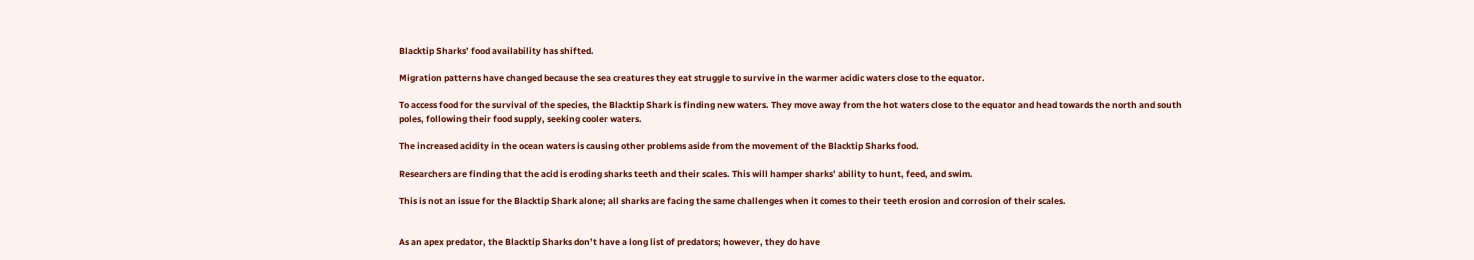Blacktip Sharks’ food availability has shifted.

Migration patterns have changed because the sea creatures they eat struggle to survive in the warmer acidic waters close to the equator.

To access food for the survival of the species, the Blacktip Shark is finding new waters. They move away from the hot waters close to the equator and head towards the north and south poles, following their food supply, seeking cooler waters.

The increased acidity in the ocean waters is causing other problems aside from the movement of the Blacktip Sharks food.

Researchers are finding that the acid is eroding sharks teeth and their scales. This will hamper sharks’ ability to hunt, feed, and swim.

This is not an issue for the Blacktip Shark alone; all sharks are facing the same challenges when it comes to their teeth erosion and corrosion of their scales.


As an apex predator, the Blacktip Sharks don’t have a long list of predators; however, they do have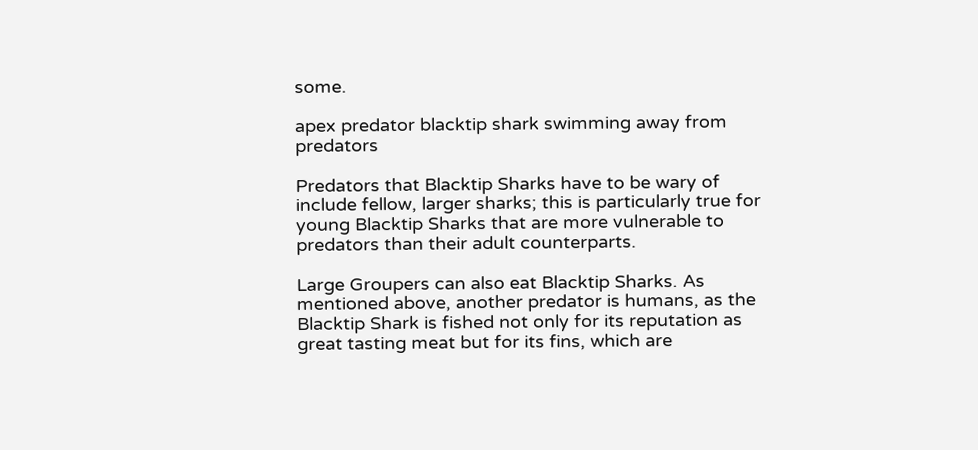some.

apex predator blacktip shark swimming away from predators

Predators that Blacktip Sharks have to be wary of include fellow, larger sharks; this is particularly true for young Blacktip Sharks that are more vulnerable to predators than their adult counterparts.

Large Groupers can also eat Blacktip Sharks. As mentioned above, another predator is humans, as the Blacktip Shark is fished not only for its reputation as great tasting meat but for its fins, which are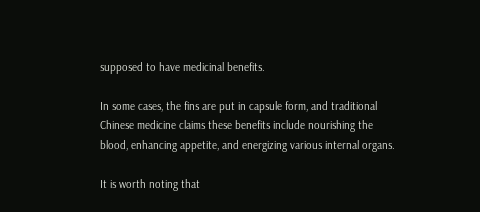supposed to have medicinal benefits.

In some cases, the fins are put in capsule form, and traditional Chinese medicine claims these benefits include nourishing the blood, enhancing appetite, and energizing various internal organs.

It is worth noting that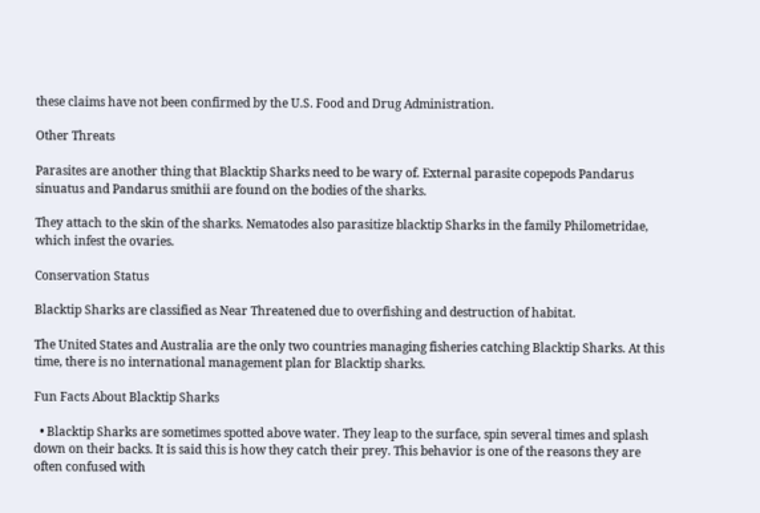these claims have not been confirmed by the U.S. Food and Drug Administration.

Other Threats

Parasites are another thing that Blacktip Sharks need to be wary of. External parasite copepods Pandarus sinuatus and Pandarus smithii are found on the bodies of the sharks.

They attach to the skin of the sharks. Nematodes also parasitize blacktip Sharks in the family Philometridae, which infest the ovaries.

Conservation Status

Blacktip Sharks are classified as Near Threatened due to overfishing and destruction of habitat.

The United States and Australia are the only two countries managing fisheries catching Blacktip Sharks. At this time, there is no international management plan for Blacktip sharks.

Fun Facts About Blacktip Sharks

  • Blacktip Sharks are sometimes spotted above water. They leap to the surface, spin several times and splash down on their backs. It is said this is how they catch their prey. This behavior is one of the reasons they are often confused with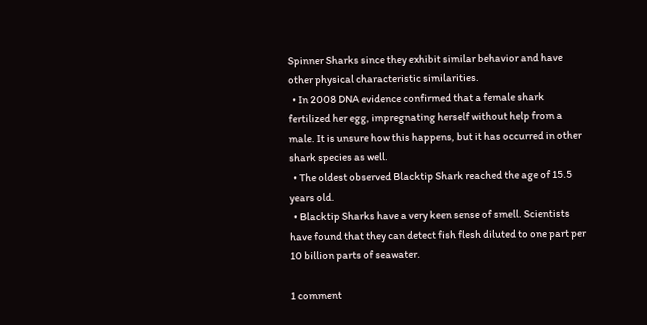Spinner Sharks since they exhibit similar behavior and have other physical characteristic similarities.
  • In 2008 DNA evidence confirmed that a female shark fertilized her egg, impregnating herself without help from a male. It is unsure how this happens, but it has occurred in other shark species as well.
  • The oldest observed Blacktip Shark reached the age of 15.5 years old.
  • Blacktip Sharks have a very keen sense of smell. Scientists have found that they can detect fish flesh diluted to one part per 10 billion parts of seawater.

1 comment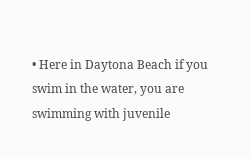• Here in Daytona Beach if you swim in the water, you are swimming with juvenile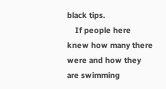black tips.
    If people here knew how many there were and how they are swimming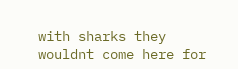with sharks they wouldnt come here for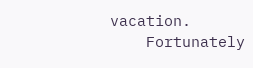vacation.
    Fortunately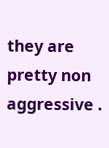they are pretty non aggressive .